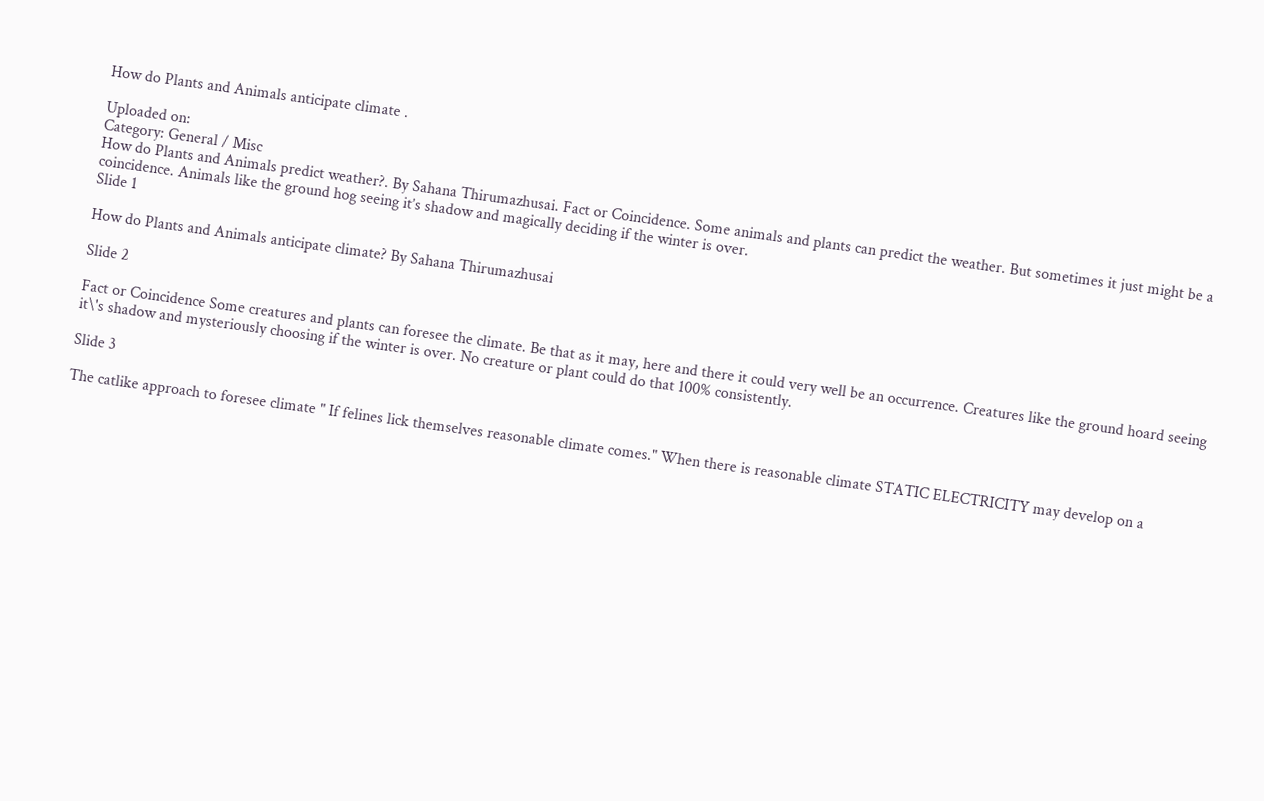How do Plants and Animals anticipate climate .

Uploaded on:
Category: General / Misc
How do Plants and Animals predict weather?. By Sahana Thirumazhusai. Fact or Coincidence. Some animals and plants can predict the weather. But sometimes it just might be a coincidence. Animals like the ground hog seeing it’s shadow and magically deciding if the winter is over.
Slide 1

How do Plants and Animals anticipate climate? By Sahana Thirumazhusai

Slide 2

Fact or Coincidence Some creatures and plants can foresee the climate. Be that as it may, here and there it could very well be an occurrence. Creatures like the ground hoard seeing it\'s shadow and mysteriously choosing if the winter is over. No creature or plant could do that 100% consistently.

Slide 3

The catlike approach to foresee climate " If felines lick themselves reasonable climate comes." When there is reasonable climate STATIC ELECTRICITY may develop on a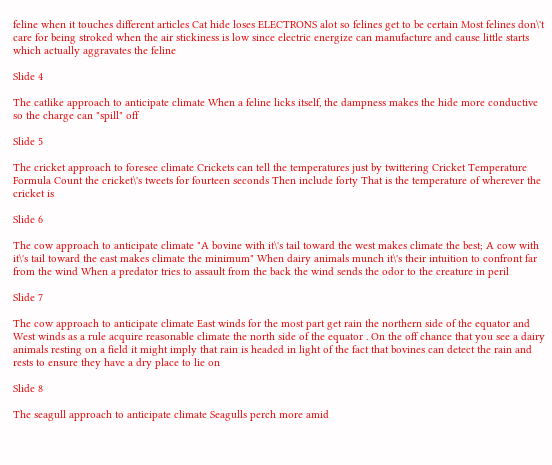feline when it touches different articles Cat hide loses ELECTRONS alot so felines get to be certain Most felines don\'t care for being stroked when the air stickiness is low since electric energize can manufacture and cause little starts which actually aggravates the feline

Slide 4

The catlike approach to anticipate climate When a feline licks itself, the dampness makes the hide more conductive so the charge can "spill" off

Slide 5

The cricket approach to foresee climate Crickets can tell the temperatures just by twittering Cricket Temperature Formula Count the cricket\'s tweets for fourteen seconds Then include forty That is the temperature of wherever the cricket is

Slide 6

The cow approach to anticipate climate "A bovine with it\'s tail toward the west makes climate the best; A cow with it\'s tail toward the east makes climate the minimum" When dairy animals munch it\'s their intuition to confront far from the wind When a predator tries to assault from the back the wind sends the odor to the creature in peril

Slide 7

The cow approach to anticipate climate East winds for the most part get rain the northern side of the equator and West winds as a rule acquire reasonable climate the north side of the equator . On the off chance that you see a dairy animals resting on a field it might imply that rain is headed in light of the fact that bovines can detect the rain and rests to ensure they have a dry place to lie on

Slide 8

The seagull approach to anticipate climate Seagulls perch more amid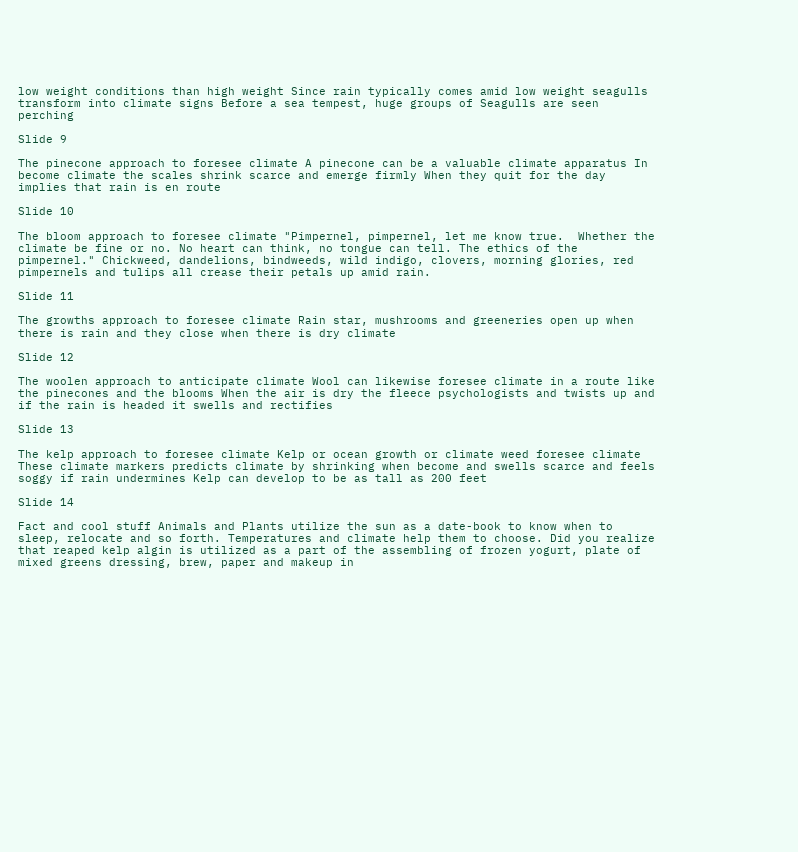low weight conditions than high weight Since rain typically comes amid low weight seagulls transform into climate signs Before a sea tempest, huge groups of Seagulls are seen perching

Slide 9

The pinecone approach to foresee climate A pinecone can be a valuable climate apparatus In become climate the scales shrink scarce and emerge firmly When they quit for the day implies that rain is en route

Slide 10

The bloom approach to foresee climate "Pimpernel, pimpernel, let me know true.  Whether the climate be fine or no. No heart can think, no tongue can tell. The ethics of the pimpernel." Chickweed, dandelions, bindweeds, wild indigo, clovers, morning glories, red pimpernels and tulips all crease their petals up amid rain.

Slide 11

The growths approach to foresee climate Rain star, mushrooms and greeneries open up when there is rain and they close when there is dry climate

Slide 12

The woolen approach to anticipate climate Wool can likewise foresee climate in a route like the pinecones and the blooms When the air is dry the fleece psychologists and twists up and if the rain is headed it swells and rectifies

Slide 13

The kelp approach to foresee climate Kelp or ocean growth or climate weed foresee climate These climate markers predicts climate by shrinking when become and swells scarce and feels soggy if rain undermines Kelp can develop to be as tall as 200 feet

Slide 14

Fact and cool stuff Animals and Plants utilize the sun as a date-book to know when to sleep, relocate and so forth. Temperatures and climate help them to choose. Did you realize that reaped kelp algin is utilized as a part of the assembling of frozen yogurt, plate of mixed greens dressing, brew, paper and makeup in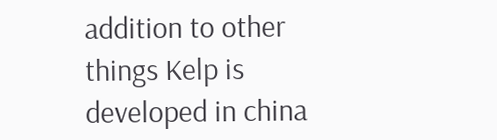addition to other things Kelp is developed in china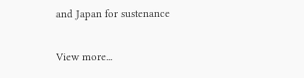and Japan for sustenance

View more...